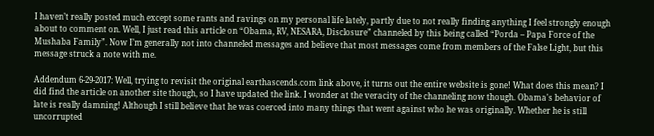I haven’t really posted much except some rants and ravings on my personal life lately, partly due to not really finding anything I feel strongly enough about to comment on. Well, I just read this article on “Obama, RV, NESARA, Disclosure” channeled by this being called “Porda – Papa Force of the Mushaba Family”. Now I’m generally not into channeled messages and believe that most messages come from members of the False Light, but this message struck a note with me.

Addendum 6-29-2017: Well, trying to revisit the original earthascends.com link above, it turns out the entire website is gone! What does this mean? I did find the article on another site though, so I have updated the link. I wonder at the veracity of the channeling now though. Obama's behavior of late is really damning! Although I still believe that he was coerced into many things that went against who he was originally. Whether he is still uncorrupted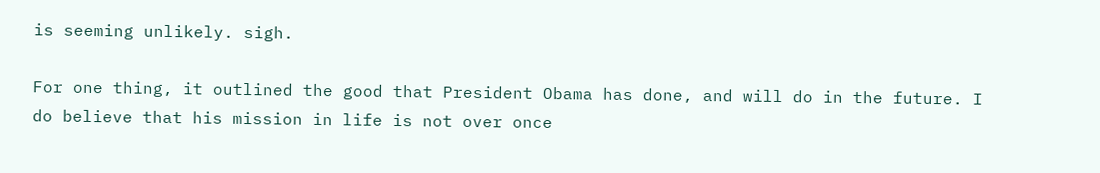is seeming unlikely. sigh.

For one thing, it outlined the good that President Obama has done, and will do in the future. I do believe that his mission in life is not over once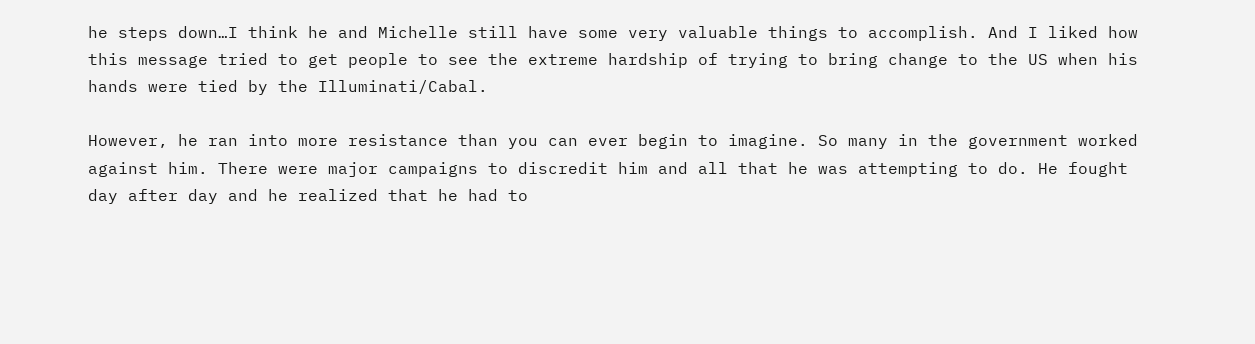he steps down…I think he and Michelle still have some very valuable things to accomplish. And I liked how this message tried to get people to see the extreme hardship of trying to bring change to the US when his hands were tied by the Illuminati/Cabal.

However, he ran into more resistance than you can ever begin to imagine. So many in the government worked against him. There were major campaigns to discredit him and all that he was attempting to do. He fought day after day and he realized that he had to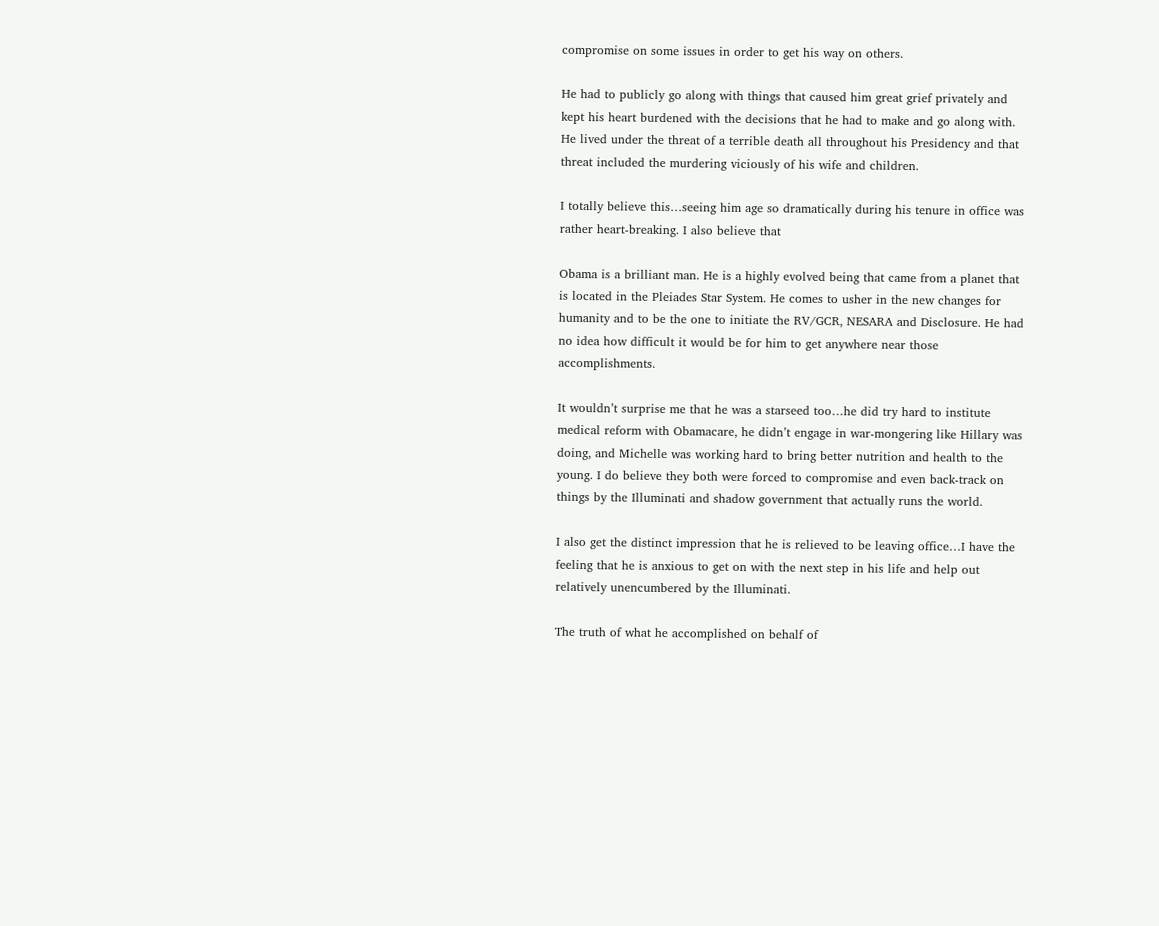compromise on some issues in order to get his way on others.

He had to publicly go along with things that caused him great grief privately and kept his heart burdened with the decisions that he had to make and go along with. He lived under the threat of a terrible death all throughout his Presidency and that threat included the murdering viciously of his wife and children.

I totally believe this…seeing him age so dramatically during his tenure in office was rather heart-breaking. I also believe that

Obama is a brilliant man. He is a highly evolved being that came from a planet that is located in the Pleiades Star System. He comes to usher in the new changes for humanity and to be the one to initiate the RV/GCR, NESARA and Disclosure. He had no idea how difficult it would be for him to get anywhere near those accomplishments.

It wouldn’t surprise me that he was a starseed too…he did try hard to institute medical reform with Obamacare, he didn’t engage in war-mongering like Hillary was doing, and Michelle was working hard to bring better nutrition and health to the young. I do believe they both were forced to compromise and even back-track on things by the Illuminati and shadow government that actually runs the world.

I also get the distinct impression that he is relieved to be leaving office…I have the feeling that he is anxious to get on with the next step in his life and help out relatively unencumbered by the Illuminati.

The truth of what he accomplished on behalf of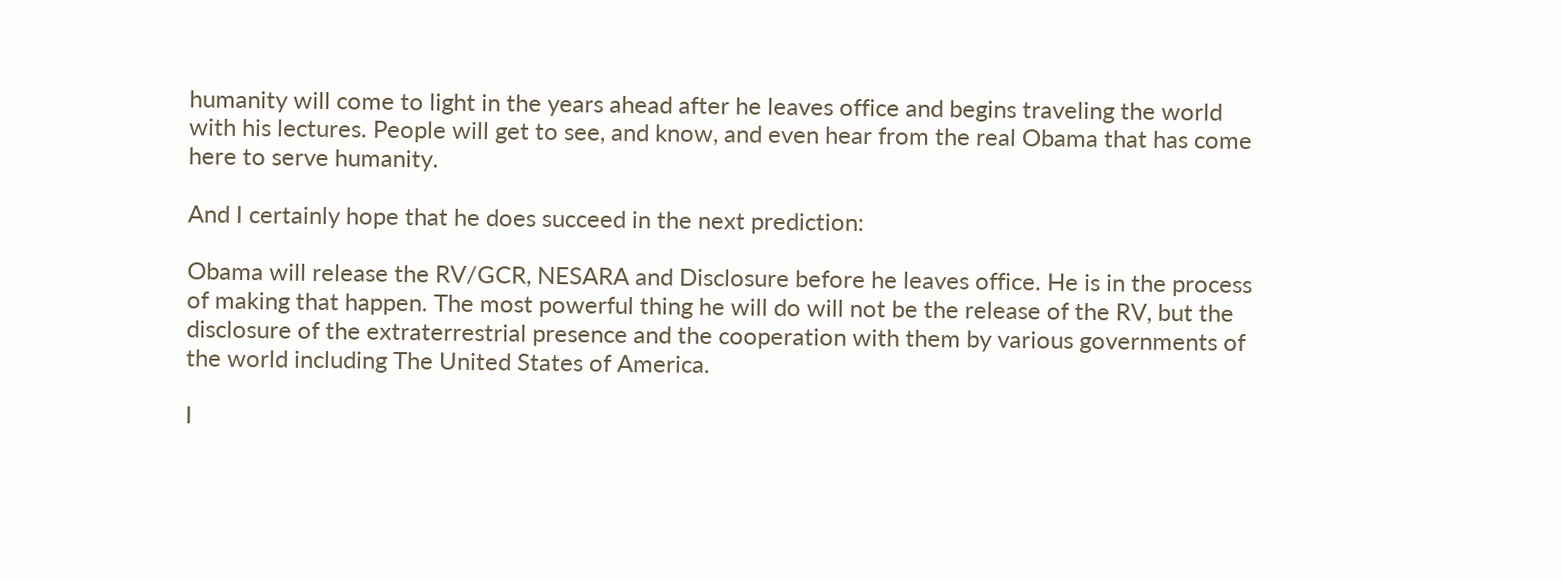humanity will come to light in the years ahead after he leaves office and begins traveling the world with his lectures. People will get to see, and know, and even hear from the real Obama that has come here to serve humanity.

And I certainly hope that he does succeed in the next prediction:

Obama will release the RV/GCR, NESARA and Disclosure before he leaves office. He is in the process of making that happen. The most powerful thing he will do will not be the release of the RV, but the disclosure of the extraterrestrial presence and the cooperation with them by various governments of the world including The United States of America.

I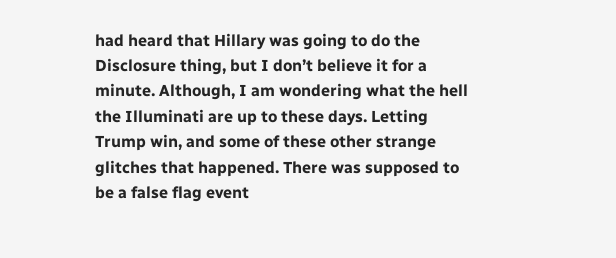had heard that Hillary was going to do the Disclosure thing, but I don’t believe it for a minute. Although, I am wondering what the hell the Illuminati are up to these days. Letting Trump win, and some of these other strange glitches that happened. There was supposed to be a false flag event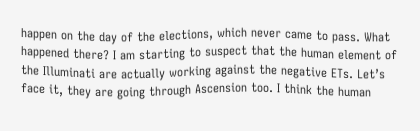happen on the day of the elections, which never came to pass. What happened there? I am starting to suspect that the human element of the Illuminati are actually working against the negative ETs. Let’s face it, they are going through Ascension too. I think the human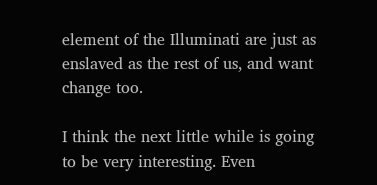element of the Illuminati are just as enslaved as the rest of us, and want change too.

I think the next little while is going to be very interesting. Even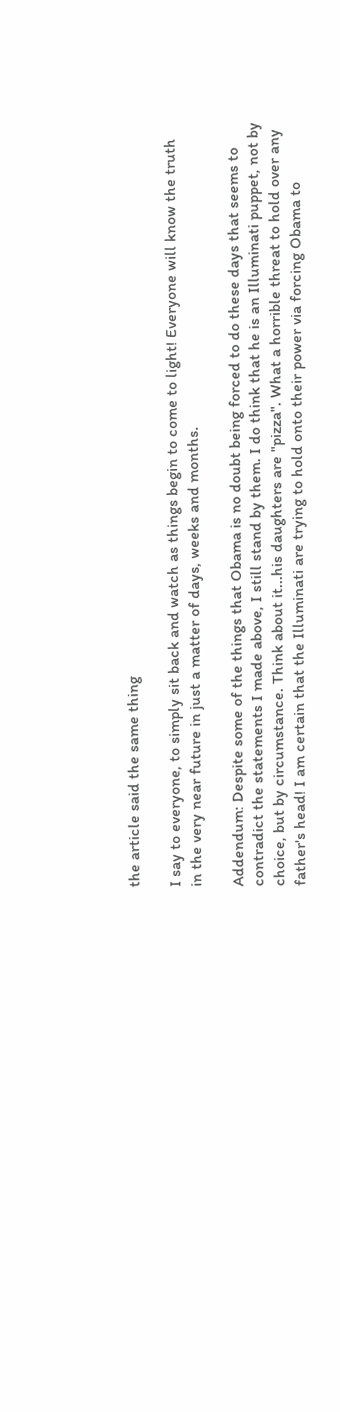the article said the same thing

I say to everyone, to simply sit back and watch as things begin to come to light! Everyone will know the truth in the very near future in just a matter of days, weeks and months.

Addendum: Despite some of the things that Obama is no doubt being forced to do these days that seems to contradict the statements I made above, I still stand by them. I do think that he is an Illuminati puppet, not by choice, but by circumstance. Think about it...his daughters are "pizza". What a horrible threat to hold over any father's head! I am certain that the Illuminati are trying to hold onto their power via forcing Obama to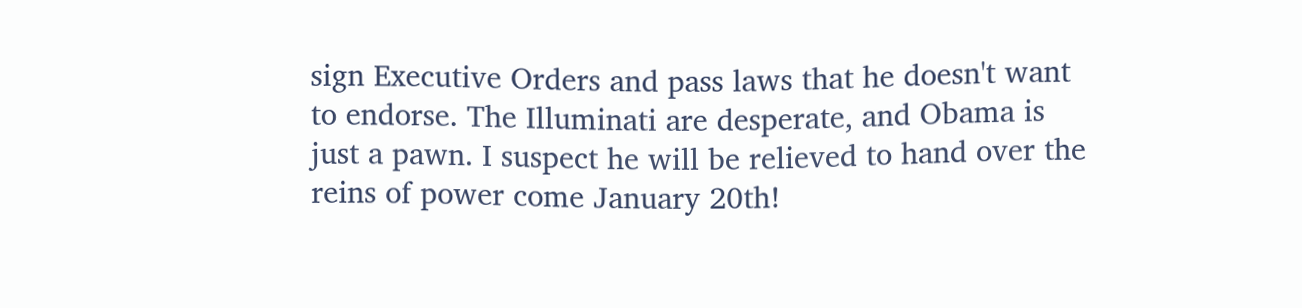sign Executive Orders and pass laws that he doesn't want to endorse. The Illuminati are desperate, and Obama is just a pawn. I suspect he will be relieved to hand over the reins of power come January 20th!